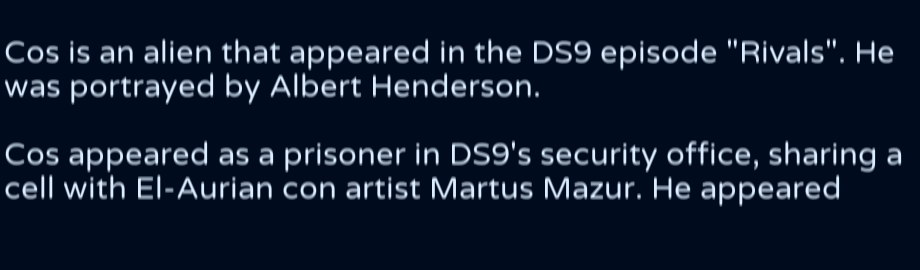Cos is an alien that appeared in the DS9 episode "Rivals". He was portrayed by Albert Henderson.

Cos appeared as a prisoner in DS9's security office, sharing a cell with El-Aurian con artist Martus Mazur. He appeared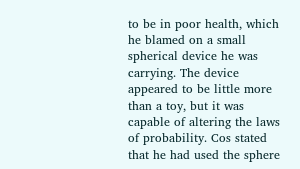to be in poor health, which he blamed on a small spherical device he was carrying. The device appeared to be little more than a toy, but it was capable of altering the laws of probability. Cos stated that he had used the sphere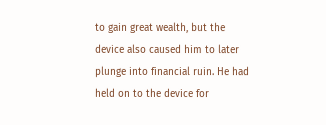to gain great wealth, but the device also caused him to later plunge into financial ruin. He had held on to the device for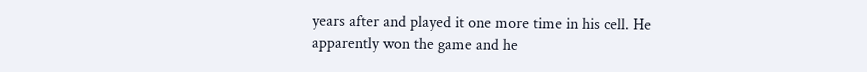years after and played it one more time in his cell. He apparently won the game and he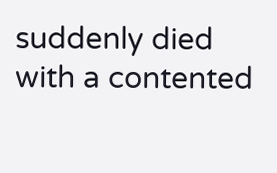suddenly died with a contented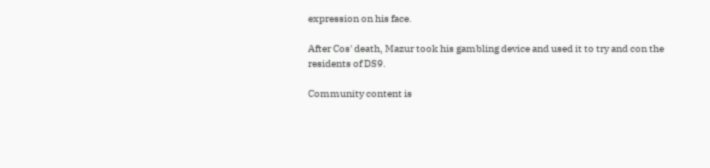expression on his face.

After Cos' death, Mazur took his gambling device and used it to try and con the residents of DS9.

Community content is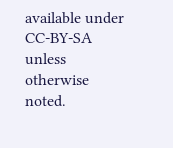available under CC-BY-SA unless otherwise noted.